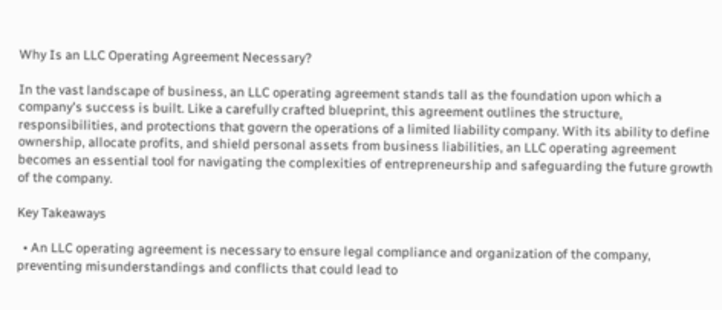Why Is an LLC Operating Agreement Necessary?

In the vast landscape of business, an LLC operating agreement stands tall as the foundation upon which a company's success is built. Like a carefully crafted blueprint, this agreement outlines the structure, responsibilities, and protections that govern the operations of a limited liability company. With its ability to define ownership, allocate profits, and shield personal assets from business liabilities, an LLC operating agreement becomes an essential tool for navigating the complexities of entrepreneurship and safeguarding the future growth of the company.

Key Takeaways

  • An LLC operating agreement is necessary to ensure legal compliance and organization of the company, preventing misunderstandings and conflicts that could lead to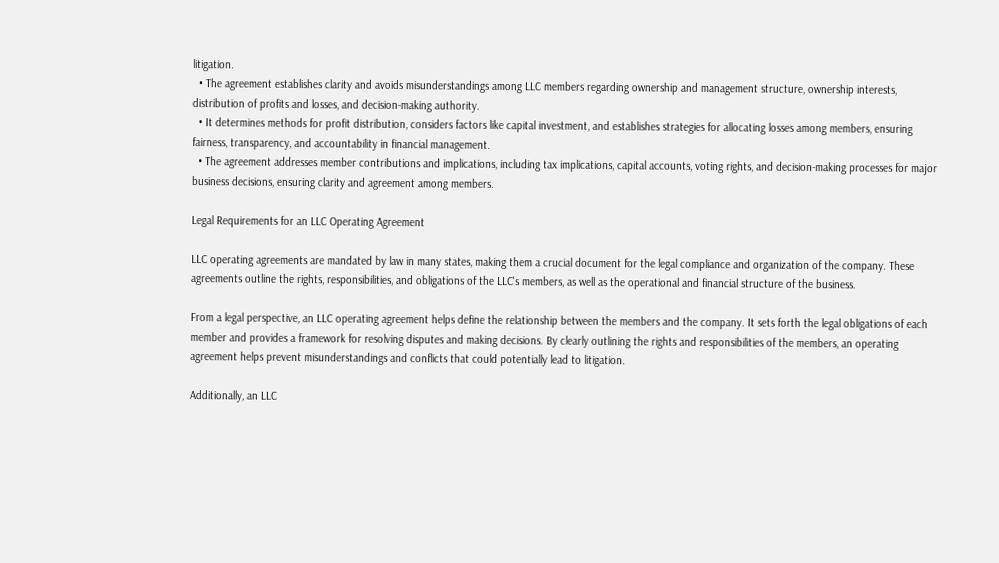litigation.
  • The agreement establishes clarity and avoids misunderstandings among LLC members regarding ownership and management structure, ownership interests, distribution of profits and losses, and decision-making authority.
  • It determines methods for profit distribution, considers factors like capital investment, and establishes strategies for allocating losses among members, ensuring fairness, transparency, and accountability in financial management.
  • The agreement addresses member contributions and implications, including tax implications, capital accounts, voting rights, and decision-making processes for major business decisions, ensuring clarity and agreement among members.

Legal Requirements for an LLC Operating Agreement

LLC operating agreements are mandated by law in many states, making them a crucial document for the legal compliance and organization of the company. These agreements outline the rights, responsibilities, and obligations of the LLC's members, as well as the operational and financial structure of the business.

From a legal perspective, an LLC operating agreement helps define the relationship between the members and the company. It sets forth the legal obligations of each member and provides a framework for resolving disputes and making decisions. By clearly outlining the rights and responsibilities of the members, an operating agreement helps prevent misunderstandings and conflicts that could potentially lead to litigation.

Additionally, an LLC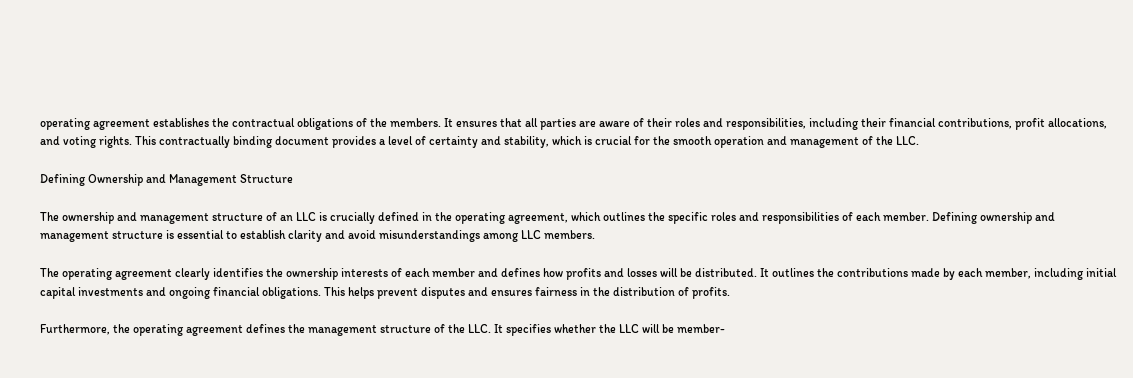operating agreement establishes the contractual obligations of the members. It ensures that all parties are aware of their roles and responsibilities, including their financial contributions, profit allocations, and voting rights. This contractually binding document provides a level of certainty and stability, which is crucial for the smooth operation and management of the LLC.

Defining Ownership and Management Structure

The ownership and management structure of an LLC is crucially defined in the operating agreement, which outlines the specific roles and responsibilities of each member. Defining ownership and management structure is essential to establish clarity and avoid misunderstandings among LLC members.

The operating agreement clearly identifies the ownership interests of each member and defines how profits and losses will be distributed. It outlines the contributions made by each member, including initial capital investments and ongoing financial obligations. This helps prevent disputes and ensures fairness in the distribution of profits.

Furthermore, the operating agreement defines the management structure of the LLC. It specifies whether the LLC will be member-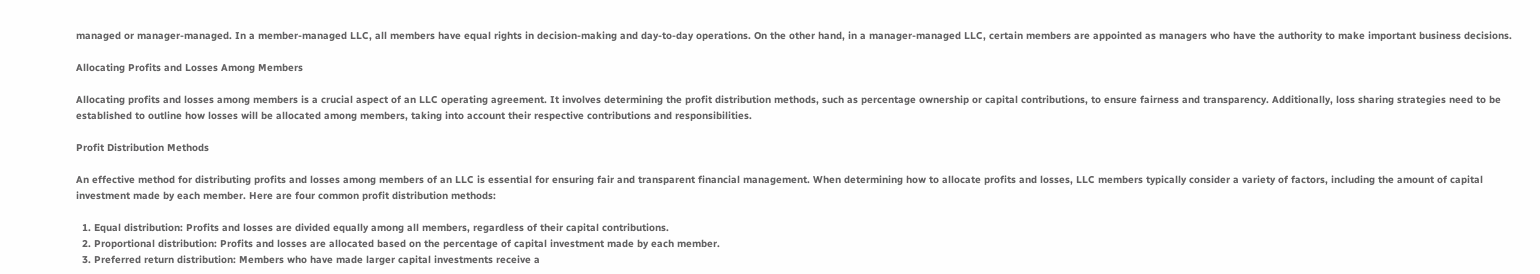managed or manager-managed. In a member-managed LLC, all members have equal rights in decision-making and day-to-day operations. On the other hand, in a manager-managed LLC, certain members are appointed as managers who have the authority to make important business decisions.

Allocating Profits and Losses Among Members

Allocating profits and losses among members is a crucial aspect of an LLC operating agreement. It involves determining the profit distribution methods, such as percentage ownership or capital contributions, to ensure fairness and transparency. Additionally, loss sharing strategies need to be established to outline how losses will be allocated among members, taking into account their respective contributions and responsibilities.

Profit Distribution Methods

An effective method for distributing profits and losses among members of an LLC is essential for ensuring fair and transparent financial management. When determining how to allocate profits and losses, LLC members typically consider a variety of factors, including the amount of capital investment made by each member. Here are four common profit distribution methods:

  1. Equal distribution: Profits and losses are divided equally among all members, regardless of their capital contributions.
  2. Proportional distribution: Profits and losses are allocated based on the percentage of capital investment made by each member.
  3. Preferred return distribution: Members who have made larger capital investments receive a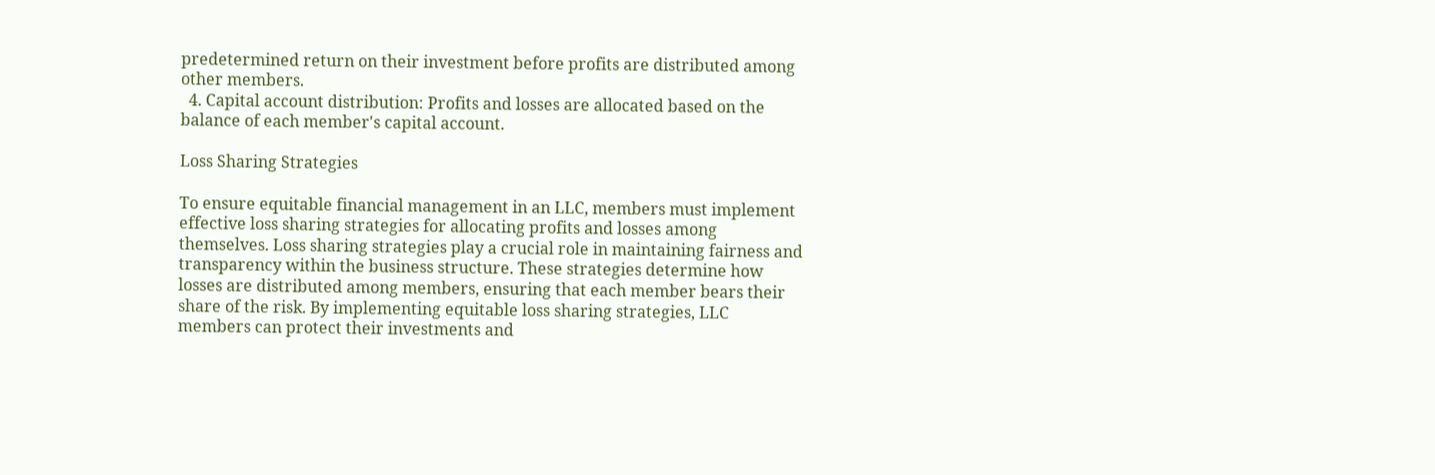predetermined return on their investment before profits are distributed among other members.
  4. Capital account distribution: Profits and losses are allocated based on the balance of each member's capital account.

Loss Sharing Strategies

To ensure equitable financial management in an LLC, members must implement effective loss sharing strategies for allocating profits and losses among themselves. Loss sharing strategies play a crucial role in maintaining fairness and transparency within the business structure. These strategies determine how losses are distributed among members, ensuring that each member bears their share of the risk. By implementing equitable loss sharing strategies, LLC members can protect their investments and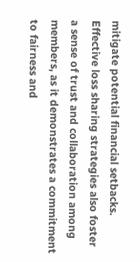mitigate potential financial setbacks. Effective loss sharing strategies also foster a sense of trust and collaboration among members, as it demonstrates a commitment to fairness and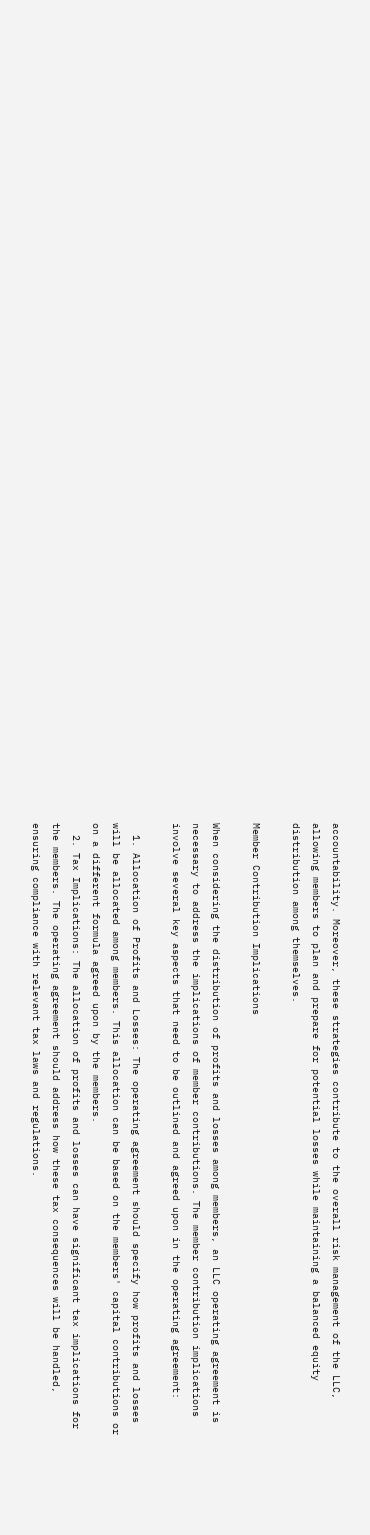accountability. Moreover, these strategies contribute to the overall risk management of the LLC, allowing members to plan and prepare for potential losses while maintaining a balanced equity distribution among themselves.

Member Contribution Implications

When considering the distribution of profits and losses among members, an LLC operating agreement is necessary to address the implications of member contributions. The member contribution implications involve several key aspects that need to be outlined and agreed upon in the operating agreement:

  1. Allocation of Profits and Losses: The operating agreement should specify how profits and losses will be allocated among members. This allocation can be based on the members' capital contributions or on a different formula agreed upon by the members.
  2. Tax Implications: The allocation of profits and losses can have significant tax implications for the members. The operating agreement should address how these tax consequences will be handled, ensuring compliance with relevant tax laws and regulations.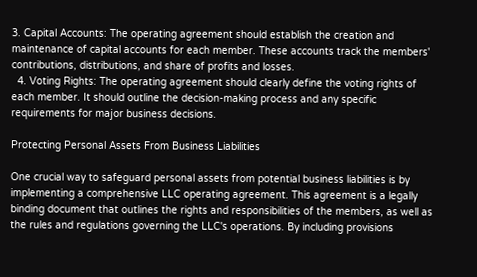3. Capital Accounts: The operating agreement should establish the creation and maintenance of capital accounts for each member. These accounts track the members' contributions, distributions, and share of profits and losses.
  4. Voting Rights: The operating agreement should clearly define the voting rights of each member. It should outline the decision-making process and any specific requirements for major business decisions.

Protecting Personal Assets From Business Liabilities

One crucial way to safeguard personal assets from potential business liabilities is by implementing a comprehensive LLC operating agreement. This agreement is a legally binding document that outlines the rights and responsibilities of the members, as well as the rules and regulations governing the LLC's operations. By including provisions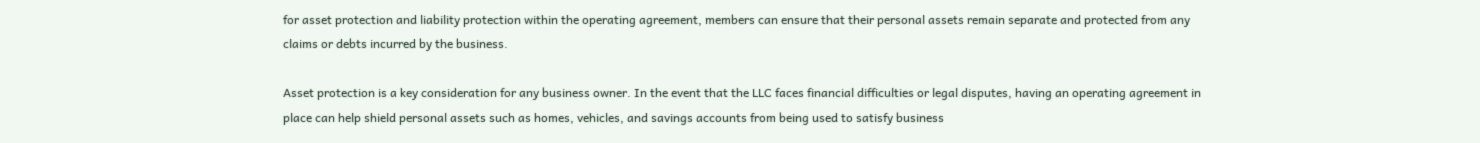for asset protection and liability protection within the operating agreement, members can ensure that their personal assets remain separate and protected from any claims or debts incurred by the business.

Asset protection is a key consideration for any business owner. In the event that the LLC faces financial difficulties or legal disputes, having an operating agreement in place can help shield personal assets such as homes, vehicles, and savings accounts from being used to satisfy business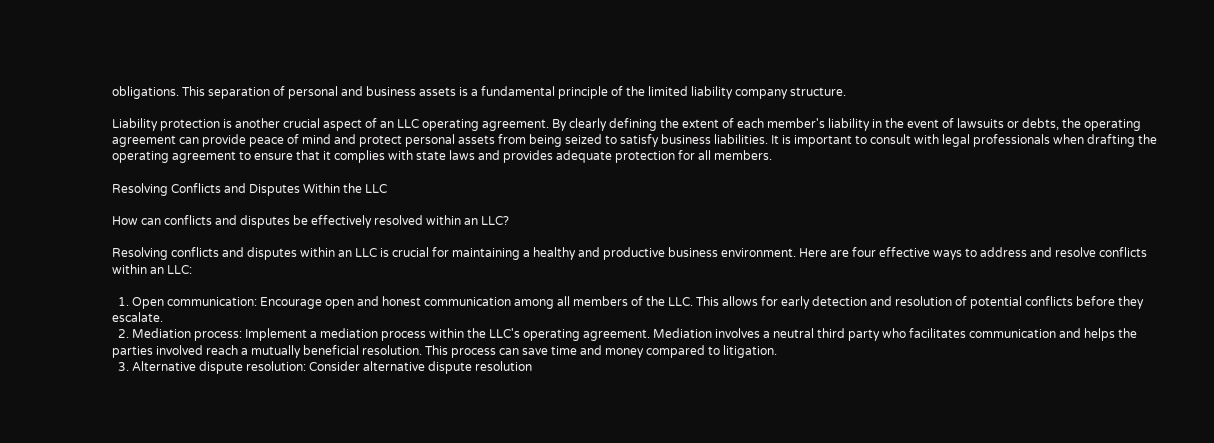obligations. This separation of personal and business assets is a fundamental principle of the limited liability company structure.

Liability protection is another crucial aspect of an LLC operating agreement. By clearly defining the extent of each member's liability in the event of lawsuits or debts, the operating agreement can provide peace of mind and protect personal assets from being seized to satisfy business liabilities. It is important to consult with legal professionals when drafting the operating agreement to ensure that it complies with state laws and provides adequate protection for all members.

Resolving Conflicts and Disputes Within the LLC

How can conflicts and disputes be effectively resolved within an LLC?

Resolving conflicts and disputes within an LLC is crucial for maintaining a healthy and productive business environment. Here are four effective ways to address and resolve conflicts within an LLC:

  1. Open communication: Encourage open and honest communication among all members of the LLC. This allows for early detection and resolution of potential conflicts before they escalate.
  2. Mediation process: Implement a mediation process within the LLC's operating agreement. Mediation involves a neutral third party who facilitates communication and helps the parties involved reach a mutually beneficial resolution. This process can save time and money compared to litigation.
  3. Alternative dispute resolution: Consider alternative dispute resolution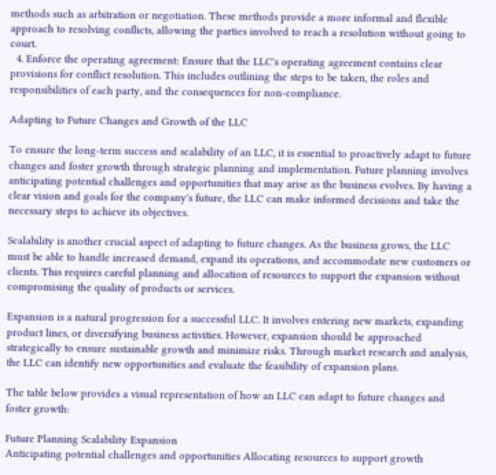methods such as arbitration or negotiation. These methods provide a more informal and flexible approach to resolving conflicts, allowing the parties involved to reach a resolution without going to court.
  4. Enforce the operating agreement: Ensure that the LLC's operating agreement contains clear provisions for conflict resolution. This includes outlining the steps to be taken, the roles and responsibilities of each party, and the consequences for non-compliance.

Adapting to Future Changes and Growth of the LLC

To ensure the long-term success and scalability of an LLC, it is essential to proactively adapt to future changes and foster growth through strategic planning and implementation. Future planning involves anticipating potential challenges and opportunities that may arise as the business evolves. By having a clear vision and goals for the company's future, the LLC can make informed decisions and take the necessary steps to achieve its objectives.

Scalability is another crucial aspect of adapting to future changes. As the business grows, the LLC must be able to handle increased demand, expand its operations, and accommodate new customers or clients. This requires careful planning and allocation of resources to support the expansion without compromising the quality of products or services.

Expansion is a natural progression for a successful LLC. It involves entering new markets, expanding product lines, or diversifying business activities. However, expansion should be approached strategically to ensure sustainable growth and minimize risks. Through market research and analysis, the LLC can identify new opportunities and evaluate the feasibility of expansion plans.

The table below provides a visual representation of how an LLC can adapt to future changes and foster growth:

Future Planning Scalability Expansion
Anticipating potential challenges and opportunities Allocating resources to support growth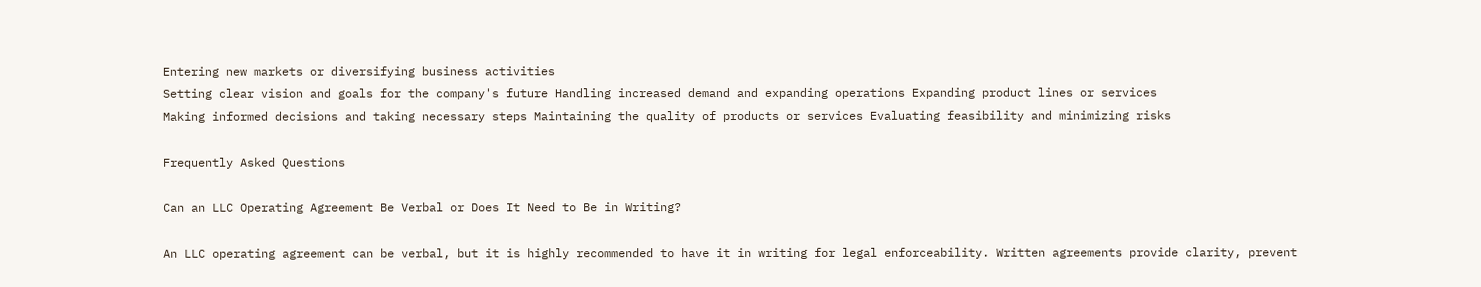Entering new markets or diversifying business activities
Setting clear vision and goals for the company's future Handling increased demand and expanding operations Expanding product lines or services
Making informed decisions and taking necessary steps Maintaining the quality of products or services Evaluating feasibility and minimizing risks

Frequently Asked Questions

Can an LLC Operating Agreement Be Verbal or Does It Need to Be in Writing?

An LLC operating agreement can be verbal, but it is highly recommended to have it in writing for legal enforceability. Written agreements provide clarity, prevent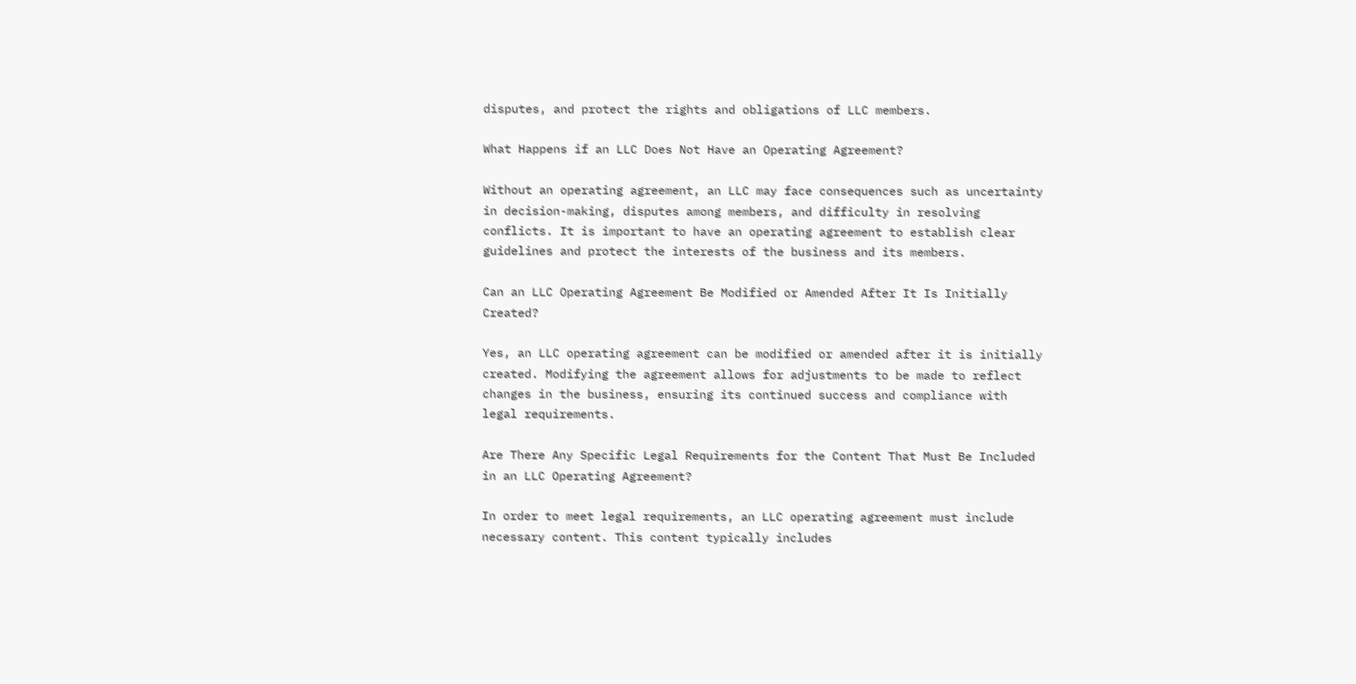disputes, and protect the rights and obligations of LLC members.

What Happens if an LLC Does Not Have an Operating Agreement?

Without an operating agreement, an LLC may face consequences such as uncertainty in decision-making, disputes among members, and difficulty in resolving conflicts. It is important to have an operating agreement to establish clear guidelines and protect the interests of the business and its members.

Can an LLC Operating Agreement Be Modified or Amended After It Is Initially Created?

Yes, an LLC operating agreement can be modified or amended after it is initially created. Modifying the agreement allows for adjustments to be made to reflect changes in the business, ensuring its continued success and compliance with legal requirements.

Are There Any Specific Legal Requirements for the Content That Must Be Included in an LLC Operating Agreement?

In order to meet legal requirements, an LLC operating agreement must include necessary content. This content typically includes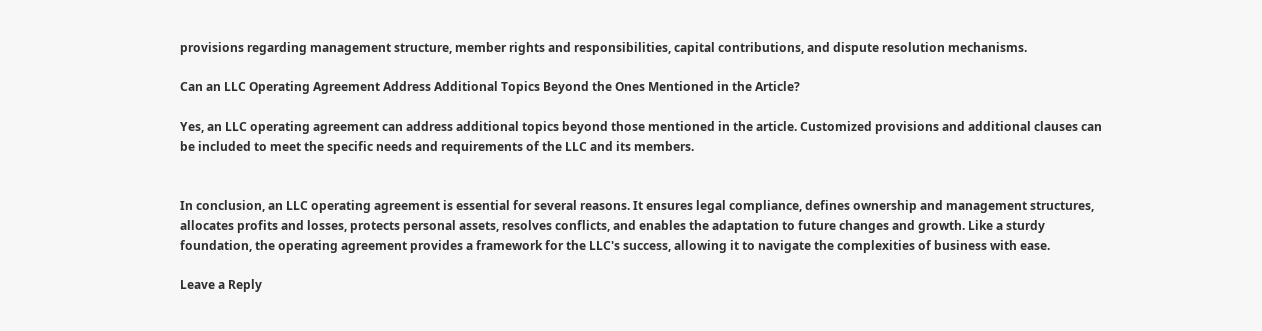provisions regarding management structure, member rights and responsibilities, capital contributions, and dispute resolution mechanisms.

Can an LLC Operating Agreement Address Additional Topics Beyond the Ones Mentioned in the Article?

Yes, an LLC operating agreement can address additional topics beyond those mentioned in the article. Customized provisions and additional clauses can be included to meet the specific needs and requirements of the LLC and its members.


In conclusion, an LLC operating agreement is essential for several reasons. It ensures legal compliance, defines ownership and management structures, allocates profits and losses, protects personal assets, resolves conflicts, and enables the adaptation to future changes and growth. Like a sturdy foundation, the operating agreement provides a framework for the LLC's success, allowing it to navigate the complexities of business with ease.

Leave a Reply